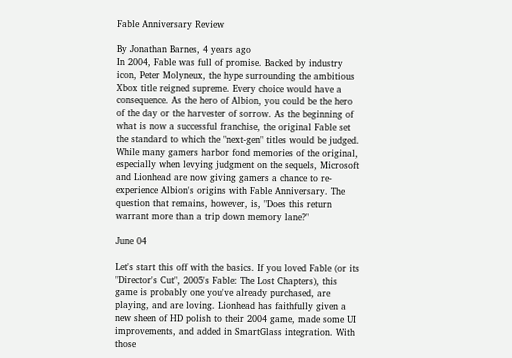Fable Anniversary Review

By Jonathan Barnes, 4 years ago
In 2004, Fable was full of promise. Backed by industry icon, Peter Molyneux, the hype surrounding the ambitious Xbox title reigned supreme. Every choice would have a consequence. As the hero of Albion, you could be the hero of the day or the harvester of sorrow. As the beginning of what is now a successful franchise, the original Fable set the standard to which the "next-gen" titles would be judged. While many gamers harbor fond memories of the original, especially when levying judgment on the sequels, Microsoft and Lionhead are now giving gamers a chance to re-experience Albion's origins with Fable Anniversary. The question that remains, however, is, "Does this return warrant more than a trip down memory lane?"

June 04

Let's start this off with the basics. If you loved Fable (or its "Director's Cut", 2005's Fable: The Lost Chapters), this game is probably one you've already purchased, are playing, and are loving. Lionhead has faithfully given a new sheen of HD polish to their 2004 game, made some UI improvements, and added in SmartGlass integration. With those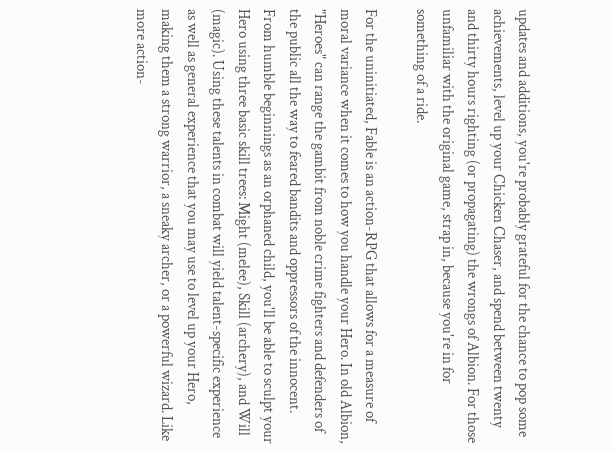updates and additions, you're probably grateful for the chance to pop some achievements, level up your Chicken Chaser, and spend between twenty and thirty hours righting (or propagating) the wrongs of Albion. For those unfamiliar with the original game, strap in, because you're in for something of a ride.

For the uninitiated, Fable is an action-RPG that allows for a measure of moral variance when it comes to how you handle your Hero. In old Albion, "Heroes" can range the gambit from noble crime fighters and defenders of the public all the way to feared bandits and oppressors of the innocent. From humble beginnings as an orphaned child, you'll be able to sculpt your Hero using three basic skill trees: Might (melee), Skill (archery), and Will (magic). Using these talents in combat will yield talent-specific experience as well as general experience that you may use to level up your Hero, making them a strong warrior, a sneaky archer, or a powerful wizard. Like more action-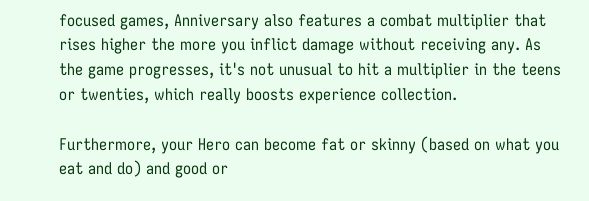focused games, Anniversary also features a combat multiplier that rises higher the more you inflict damage without receiving any. As the game progresses, it's not unusual to hit a multiplier in the teens or twenties, which really boosts experience collection.

Furthermore, your Hero can become fat or skinny (based on what you eat and do) and good or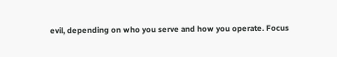evil, depending on who you serve and how you operate. Focus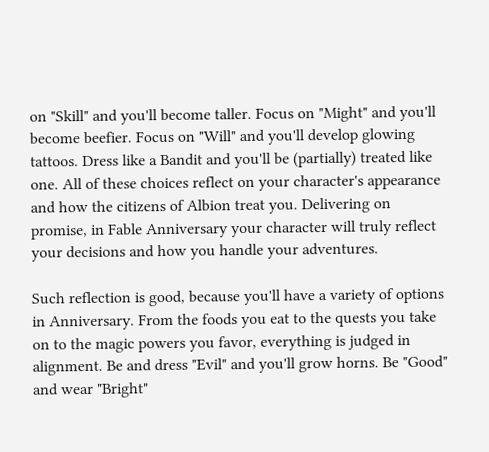on "Skill" and you'll become taller. Focus on "Might" and you'll become beefier. Focus on "Will" and you'll develop glowing tattoos. Dress like a Bandit and you'll be (partially) treated like one. All of these choices reflect on your character's appearance and how the citizens of Albion treat you. Delivering on promise, in Fable Anniversary your character will truly reflect your decisions and how you handle your adventures.

Such reflection is good, because you'll have a variety of options in Anniversary. From the foods you eat to the quests you take on to the magic powers you favor, everything is judged in alignment. Be and dress "Evil" and you'll grow horns. Be "Good" and wear "Bright"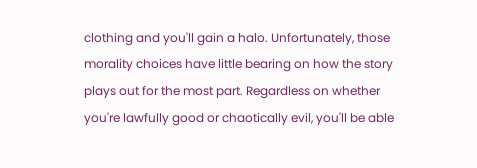clothing and you'll gain a halo. Unfortunately, those morality choices have little bearing on how the story plays out for the most part. Regardless on whether you're lawfully good or chaotically evil, you'll be able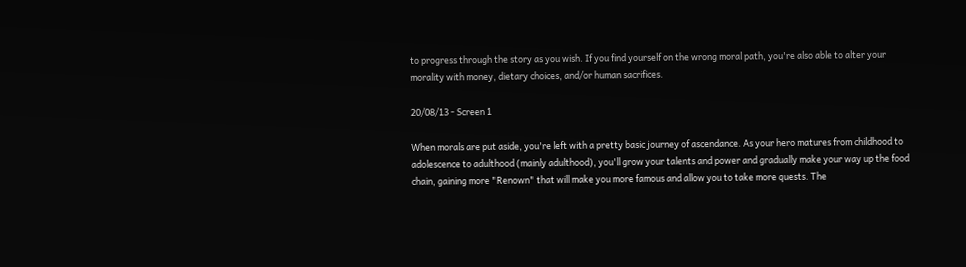to progress through the story as you wish. If you find yourself on the wrong moral path, you're also able to alter your morality with money, dietary choices, and/or human sacrifices.

20/08/13 - Screen 1

When morals are put aside, you're left with a pretty basic journey of ascendance. As your hero matures from childhood to adolescence to adulthood (mainly adulthood), you'll grow your talents and power and gradually make your way up the food chain, gaining more "Renown" that will make you more famous and allow you to take more quests. The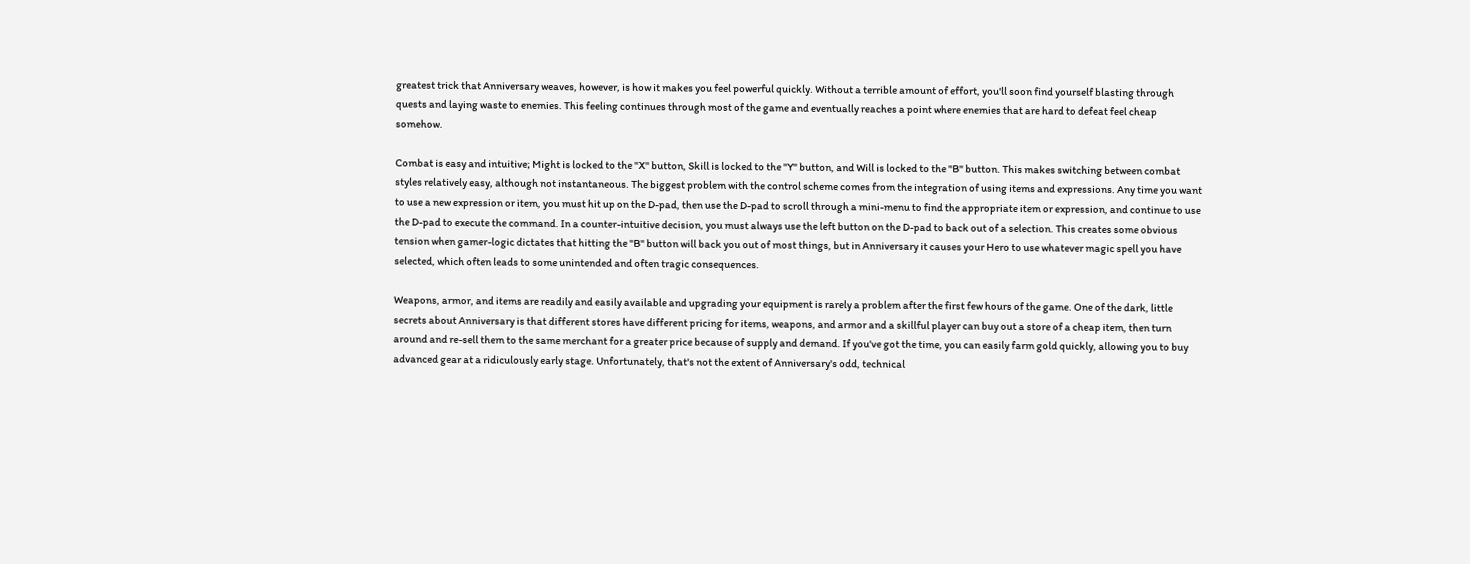greatest trick that Anniversary weaves, however, is how it makes you feel powerful quickly. Without a terrible amount of effort, you'll soon find yourself blasting through quests and laying waste to enemies. This feeling continues through most of the game and eventually reaches a point where enemies that are hard to defeat feel cheap somehow.

Combat is easy and intuitive; Might is locked to the "X" button, Skill is locked to the "Y" button, and Will is locked to the "B" button. This makes switching between combat styles relatively easy, although not instantaneous. The biggest problem with the control scheme comes from the integration of using items and expressions. Any time you want to use a new expression or item, you must hit up on the D-pad, then use the D-pad to scroll through a mini-menu to find the appropriate item or expression, and continue to use the D-pad to execute the command. In a counter-intuitive decision, you must always use the left button on the D-pad to back out of a selection. This creates some obvious tension when gamer-logic dictates that hitting the "B" button will back you out of most things, but in Anniversary it causes your Hero to use whatever magic spell you have selected, which often leads to some unintended and often tragic consequences.

Weapons, armor, and items are readily and easily available and upgrading your equipment is rarely a problem after the first few hours of the game. One of the dark, little secrets about Anniversary is that different stores have different pricing for items, weapons, and armor and a skillful player can buy out a store of a cheap item, then turn around and re-sell them to the same merchant for a greater price because of supply and demand. If you've got the time, you can easily farm gold quickly, allowing you to buy advanced gear at a ridiculously early stage. Unfortunately, that's not the extent of Anniversary's odd, technical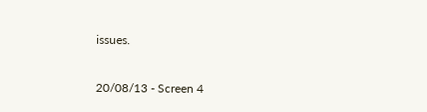issues.

20/08/13 - Screen 4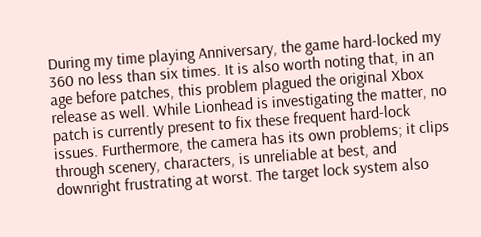During my time playing Anniversary, the game hard-locked my 360 no less than six times. It is also worth noting that, in an age before patches, this problem plagued the original Xbox release as well. While Lionhead is investigating the matter, no patch is currently present to fix these frequent hard-lock issues. Furthermore, the camera has its own problems; it clips through scenery, characters, is unreliable at best, and downright frustrating at worst. The target lock system also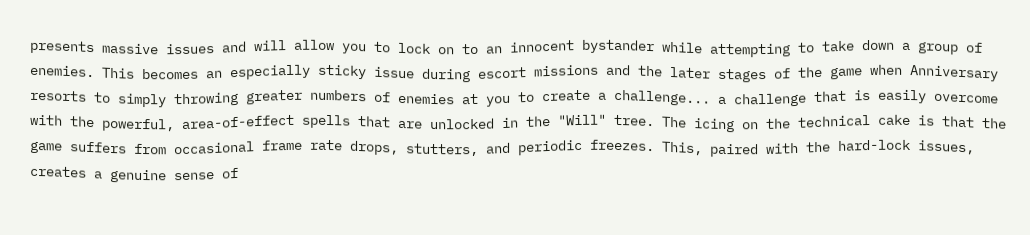presents massive issues and will allow you to lock on to an innocent bystander while attempting to take down a group of enemies. This becomes an especially sticky issue during escort missions and the later stages of the game when Anniversary resorts to simply throwing greater numbers of enemies at you to create a challenge... a challenge that is easily overcome with the powerful, area-of-effect spells that are unlocked in the "Will" tree. The icing on the technical cake is that the game suffers from occasional frame rate drops, stutters, and periodic freezes. This, paired with the hard-lock issues, creates a genuine sense of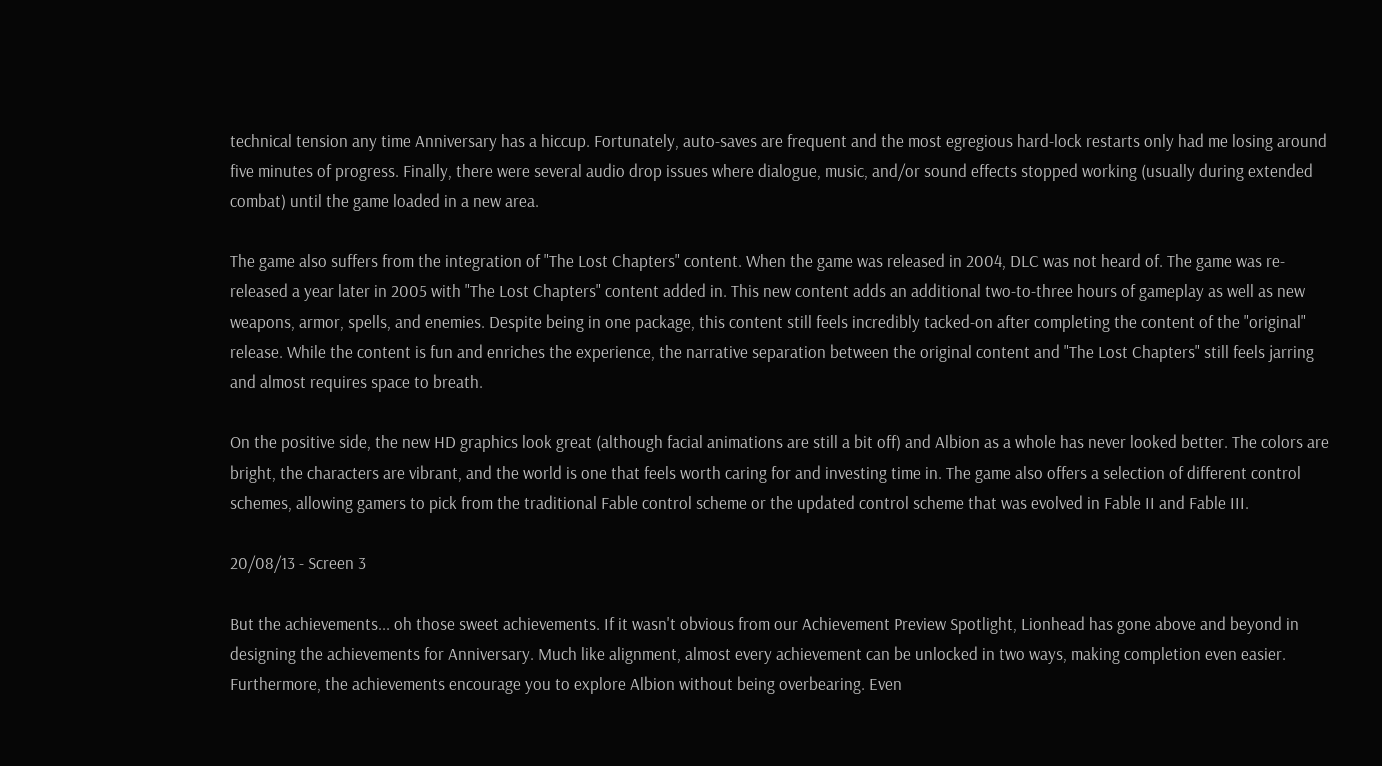technical tension any time Anniversary has a hiccup. Fortunately, auto-saves are frequent and the most egregious hard-lock restarts only had me losing around five minutes of progress. Finally, there were several audio drop issues where dialogue, music, and/or sound effects stopped working (usually during extended combat) until the game loaded in a new area.

The game also suffers from the integration of "The Lost Chapters" content. When the game was released in 2004, DLC was not heard of. The game was re-released a year later in 2005 with "The Lost Chapters" content added in. This new content adds an additional two-to-three hours of gameplay as well as new weapons, armor, spells, and enemies. Despite being in one package, this content still feels incredibly tacked-on after completing the content of the "original" release. While the content is fun and enriches the experience, the narrative separation between the original content and "The Lost Chapters" still feels jarring and almost requires space to breath.

On the positive side, the new HD graphics look great (although facial animations are still a bit off) and Albion as a whole has never looked better. The colors are bright, the characters are vibrant, and the world is one that feels worth caring for and investing time in. The game also offers a selection of different control schemes, allowing gamers to pick from the traditional Fable control scheme or the updated control scheme that was evolved in Fable II and Fable III.

20/08/13 - Screen 3

But the achievements... oh those sweet achievements. If it wasn't obvious from our Achievement Preview Spotlight, Lionhead has gone above and beyond in designing the achievements for Anniversary. Much like alignment, almost every achievement can be unlocked in two ways, making completion even easier. Furthermore, the achievements encourage you to explore Albion without being overbearing. Even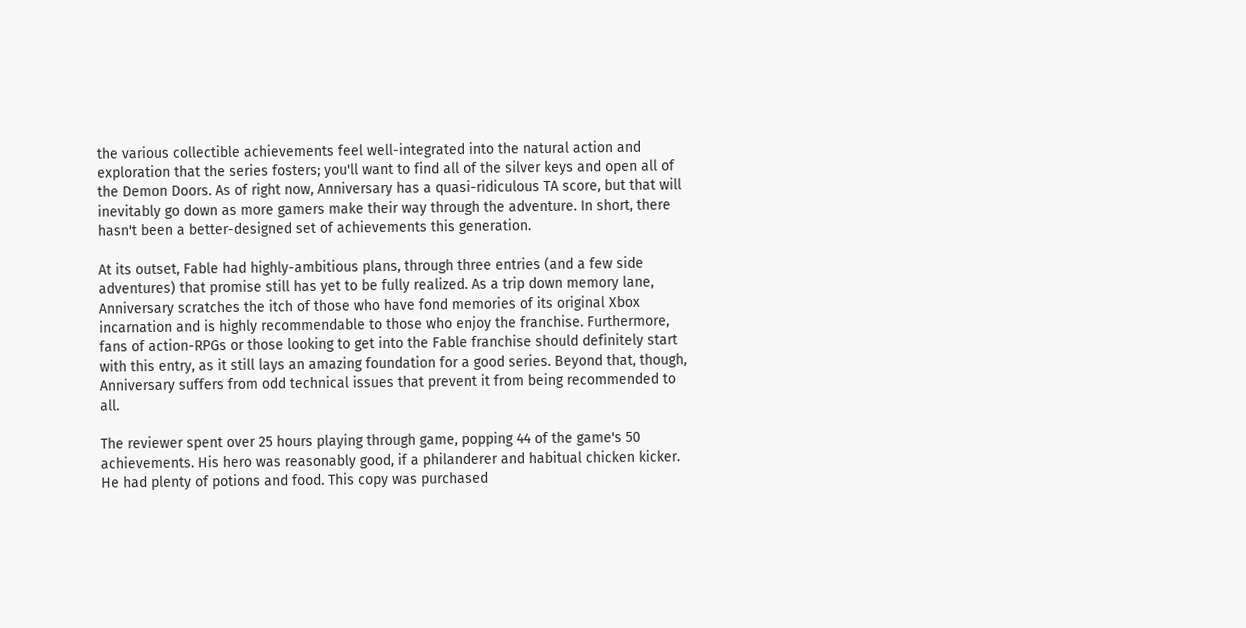the various collectible achievements feel well-integrated into the natural action and exploration that the series fosters; you'll want to find all of the silver keys and open all of the Demon Doors. As of right now, Anniversary has a quasi-ridiculous TA score, but that will inevitably go down as more gamers make their way through the adventure. In short, there hasn't been a better-designed set of achievements this generation.

At its outset, Fable had highly-ambitious plans, through three entries (and a few side adventures) that promise still has yet to be fully realized. As a trip down memory lane, Anniversary scratches the itch of those who have fond memories of its original Xbox incarnation and is highly recommendable to those who enjoy the franchise. Furthermore, fans of action-RPGs or those looking to get into the Fable franchise should definitely start with this entry, as it still lays an amazing foundation for a good series. Beyond that, though, Anniversary suffers from odd technical issues that prevent it from being recommended to all.

The reviewer spent over 25 hours playing through game, popping 44 of the game's 50 achievements. His hero was reasonably good, if a philanderer and habitual chicken kicker. He had plenty of potions and food. This copy was purchased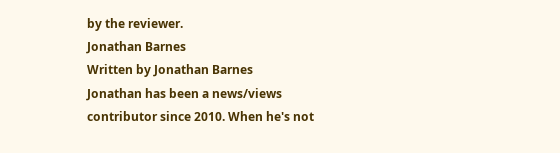by the reviewer.
Jonathan Barnes
Written by Jonathan Barnes
Jonathan has been a news/views contributor since 2010. When he's not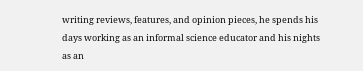writing reviews, features, and opinion pieces, he spends his days working as an informal science educator and his nights as an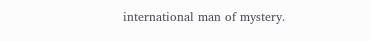international man of mystery.